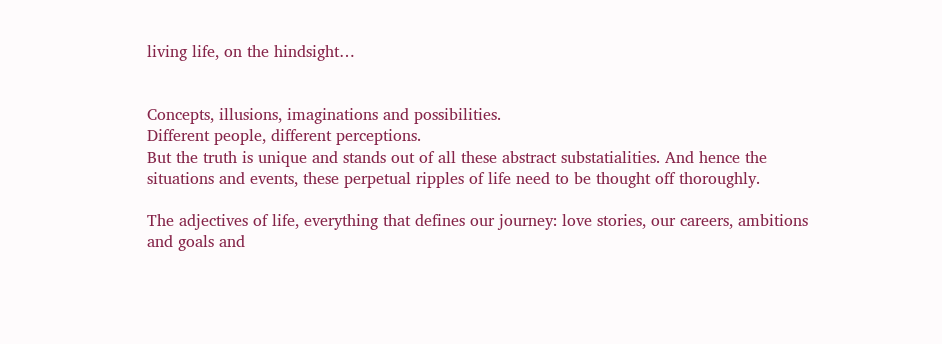living life, on the hindsight…


Concepts, illusions, imaginations and possibilities.
Different people, different perceptions.
But the truth is unique and stands out of all these abstract substatialities. And hence the situations and events, these perpetual ripples of life need to be thought off thoroughly.

The adjectives of life, everything that defines our journey: love stories, our careers, ambitions and goals and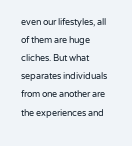even our lifestyles, all of them are huge cliches. But what separates individuals from one another are the experiences and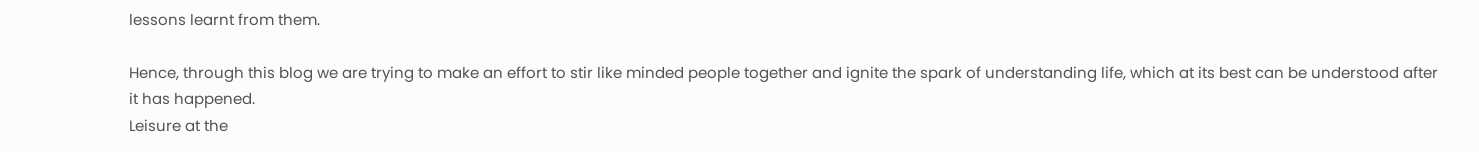lessons learnt from them.

Hence, through this blog we are trying to make an effort to stir like minded people together and ignite the spark of understanding life, which at its best can be understood after it has happened.
Leisure at the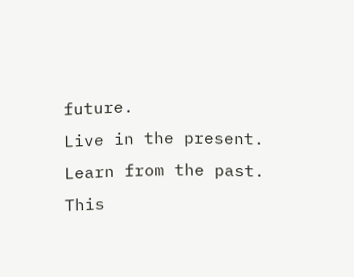future.
Live in the present.
Learn from the past.
This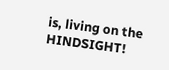is, living on the HINDSIGHT!